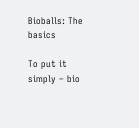Bioballs: The basics

To put it simply – bio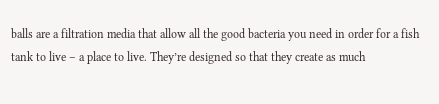balls are a filtration media that allow all the good bacteria you need in order for a fish tank to live – a place to live. They’re designed so that they create as much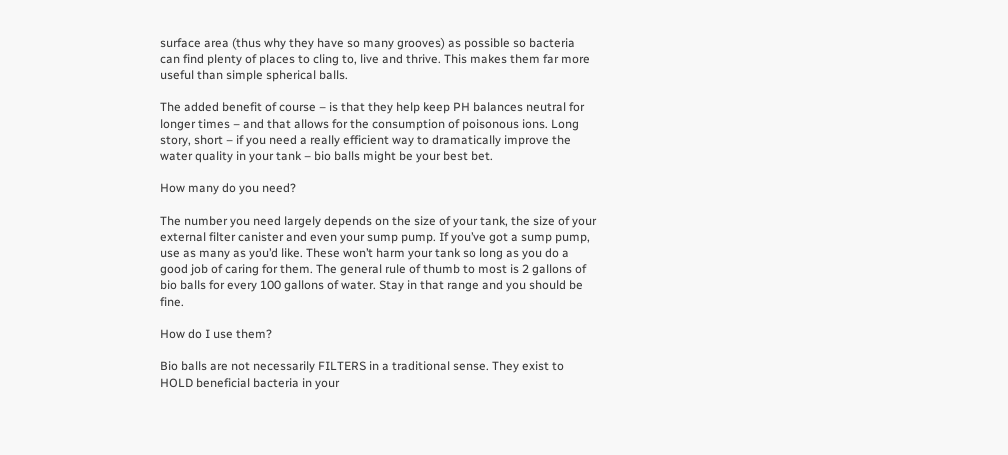surface area (thus why they have so many grooves) as possible so bacteria can find plenty of places to cling to, live and thrive. This makes them far more useful than simple spherical balls.

The added benefit of course – is that they help keep PH balances neutral for longer times – and that allows for the consumption of poisonous ions. Long story, short – if you need a really efficient way to dramatically improve the water quality in your tank – bio balls might be your best bet.

How many do you need?

The number you need largely depends on the size of your tank, the size of your external filter canister and even your sump pump. If you’ve got a sump pump, use as many as you’d like. These won’t harm your tank so long as you do a good job of caring for them. The general rule of thumb to most is 2 gallons of bio balls for every 100 gallons of water. Stay in that range and you should be fine.

How do I use them?

Bio balls are not necessarily FILTERS in a traditional sense. They exist to HOLD beneficial bacteria in your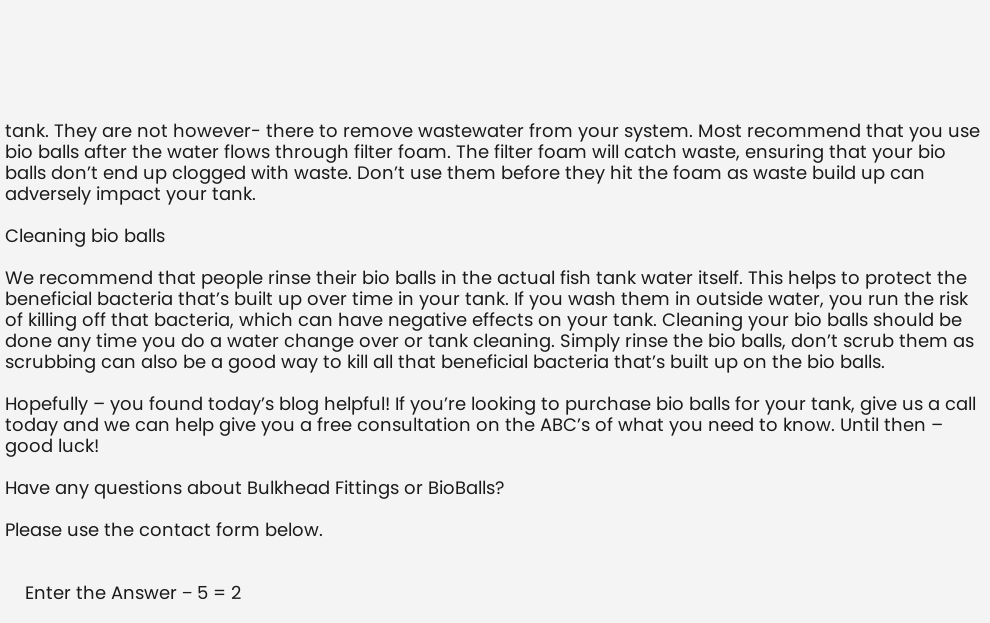tank. They are not however- there to remove wastewater from your system. Most recommend that you use bio balls after the water flows through filter foam. The filter foam will catch waste, ensuring that your bio balls don’t end up clogged with waste. Don’t use them before they hit the foam as waste build up can adversely impact your tank.

Cleaning bio balls

We recommend that people rinse their bio balls in the actual fish tank water itself. This helps to protect the beneficial bacteria that’s built up over time in your tank. If you wash them in outside water, you run the risk of killing off that bacteria, which can have negative effects on your tank. Cleaning your bio balls should be done any time you do a water change over or tank cleaning. Simply rinse the bio balls, don’t scrub them as scrubbing can also be a good way to kill all that beneficial bacteria that’s built up on the bio balls.

Hopefully – you found today’s blog helpful! If you’re looking to purchase bio balls for your tank, give us a call today and we can help give you a free consultation on the ABC’s of what you need to know. Until then – good luck!

Have any questions about Bulkhead Fittings or BioBalls?

Please use the contact form below.


    Enter the Answer − 5 = 2